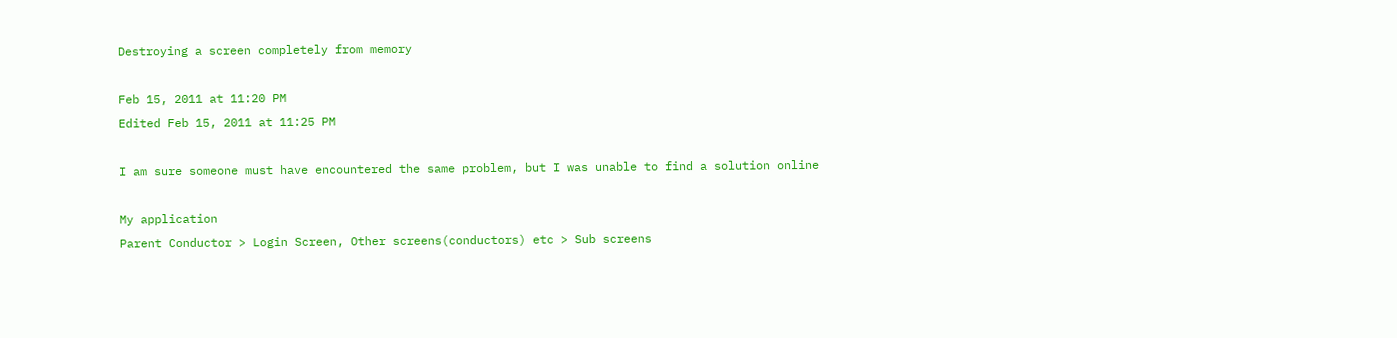Destroying a screen completely from memory

Feb 15, 2011 at 11:20 PM
Edited Feb 15, 2011 at 11:25 PM

I am sure someone must have encountered the same problem, but I was unable to find a solution online

My application
Parent Conductor > Login Screen, Other screens(conductors) etc > Sub screens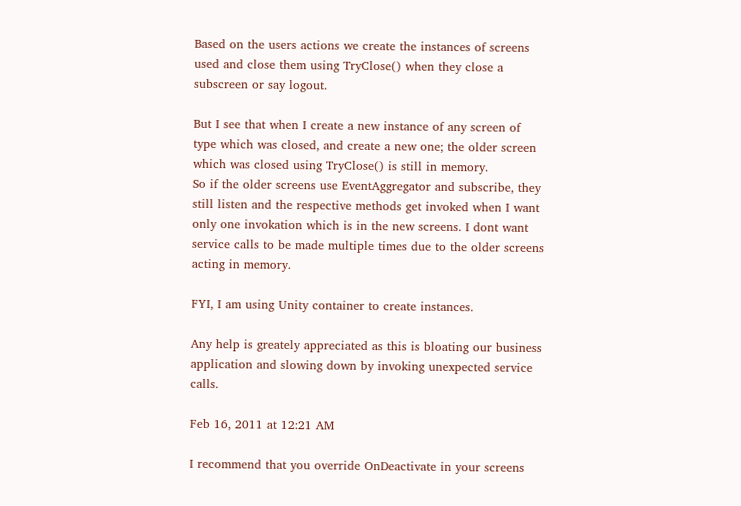Based on the users actions we create the instances of screens used and close them using TryClose() when they close a subscreen or say logout.

But I see that when I create a new instance of any screen of type which was closed, and create a new one; the older screen which was closed using TryClose() is still in memory.
So if the older screens use EventAggregator and subscribe, they still listen and the respective methods get invoked when I want only one invokation which is in the new screens. I dont want service calls to be made multiple times due to the older screens acting in memory.

FYI, I am using Unity container to create instances.

Any help is greately appreciated as this is bloating our business application and slowing down by invoking unexpected service calls.

Feb 16, 2011 at 12:21 AM

I recommend that you override OnDeactivate in your screens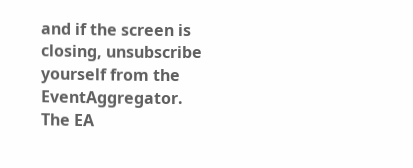and if the screen is closing, unsubscribe yourself from the EventAggregator. The EA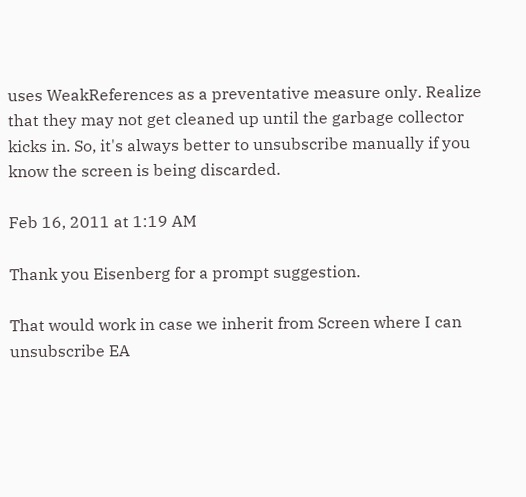uses WeakReferences as a preventative measure only. Realize that they may not get cleaned up until the garbage collector kicks in. So, it's always better to unsubscribe manually if you know the screen is being discarded.

Feb 16, 2011 at 1:19 AM

Thank you Eisenberg for a prompt suggestion.

That would work in case we inherit from Screen where I can unsubscribe EA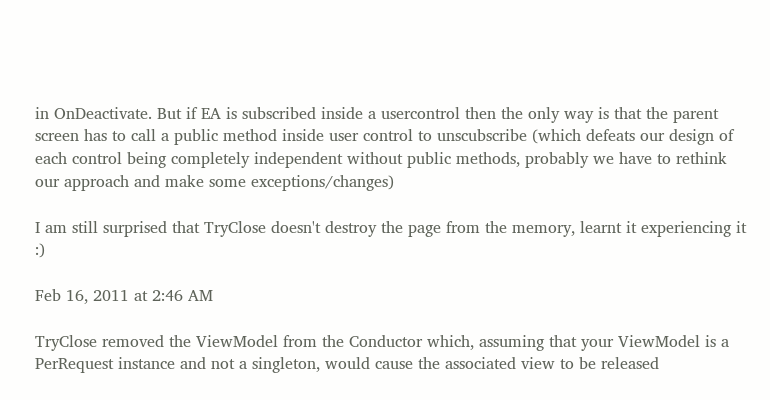in OnDeactivate. But if EA is subscribed inside a usercontrol then the only way is that the parent screen has to call a public method inside user control to unscubscribe (which defeats our design of each control being completely independent without public methods, probably we have to rethink our approach and make some exceptions/changes)

I am still surprised that TryClose doesn't destroy the page from the memory, learnt it experiencing it :)

Feb 16, 2011 at 2:46 AM

TryClose removed the ViewModel from the Conductor which, assuming that your ViewModel is a PerRequest instance and not a singleton, would cause the associated view to be released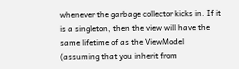whenever the garbage collector kicks in. If it is a singleton, then the view will have the same lifetime of as the ViewModel (assuming that you inherit from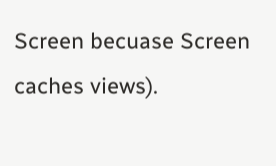Screen becuase Screen caches views).